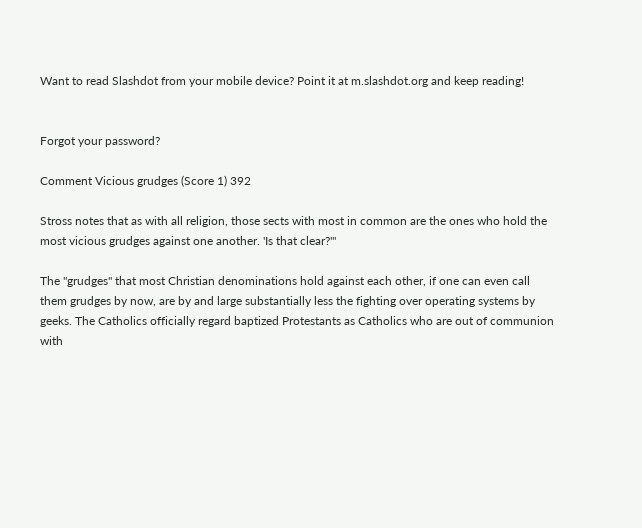Want to read Slashdot from your mobile device? Point it at m.slashdot.org and keep reading!


Forgot your password?

Comment Vicious grudges (Score 1) 392

Stross notes that as with all religion, those sects with most in common are the ones who hold the most vicious grudges against one another. 'Is that clear?'"

The "grudges" that most Christian denominations hold against each other, if one can even call them grudges by now, are by and large substantially less the fighting over operating systems by geeks. The Catholics officially regard baptized Protestants as Catholics who are out of communion with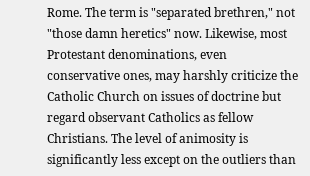Rome. The term is "separated brethren," not "those damn heretics" now. Likewise, most Protestant denominations, even conservative ones, may harshly criticize the Catholic Church on issues of doctrine but regard observant Catholics as fellow Christians. The level of animosity is significantly less except on the outliers than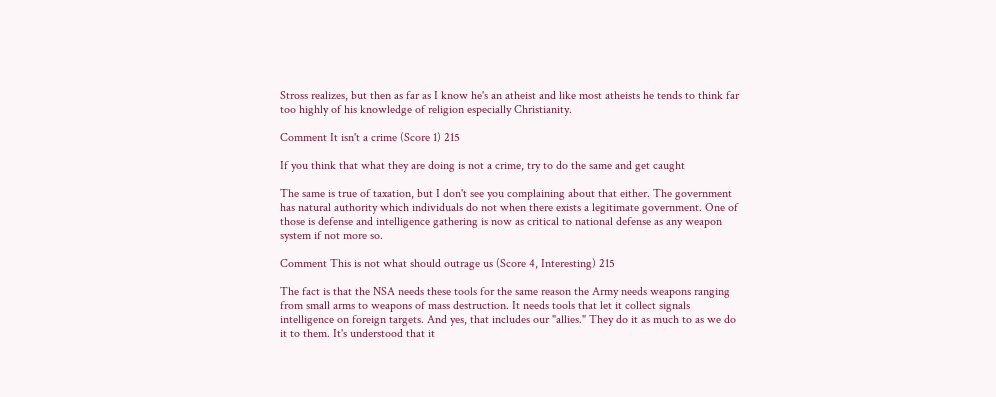Stross realizes, but then as far as I know he's an atheist and like most atheists he tends to think far too highly of his knowledge of religion especially Christianity.

Comment It isn't a crime (Score 1) 215

If you think that what they are doing is not a crime, try to do the same and get caught

The same is true of taxation, but I don't see you complaining about that either. The government has natural authority which individuals do not when there exists a legitimate government. One of those is defense and intelligence gathering is now as critical to national defense as any weapon system if not more so.

Comment This is not what should outrage us (Score 4, Interesting) 215

The fact is that the NSA needs these tools for the same reason the Army needs weapons ranging from small arms to weapons of mass destruction. It needs tools that let it collect signals intelligence on foreign targets. And yes, that includes our "allies." They do it as much to as we do it to them. It's understood that it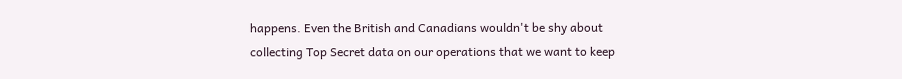happens. Even the British and Canadians wouldn't be shy about collecting Top Secret data on our operations that we want to keep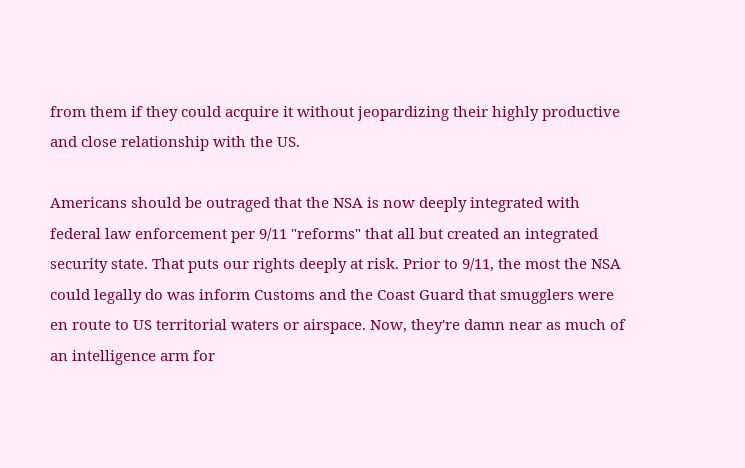from them if they could acquire it without jeopardizing their highly productive and close relationship with the US.

Americans should be outraged that the NSA is now deeply integrated with federal law enforcement per 9/11 "reforms" that all but created an integrated security state. That puts our rights deeply at risk. Prior to 9/11, the most the NSA could legally do was inform Customs and the Coast Guard that smugglers were en route to US territorial waters or airspace. Now, they're damn near as much of an intelligence arm for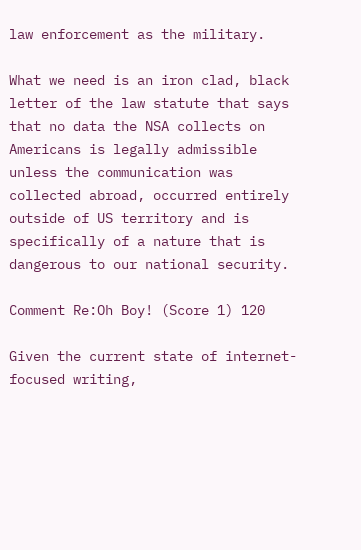law enforcement as the military.

What we need is an iron clad, black letter of the law statute that says that no data the NSA collects on Americans is legally admissible unless the communication was collected abroad, occurred entirely outside of US territory and is specifically of a nature that is dangerous to our national security.

Comment Re:Oh Boy! (Score 1) 120

Given the current state of internet-focused writing,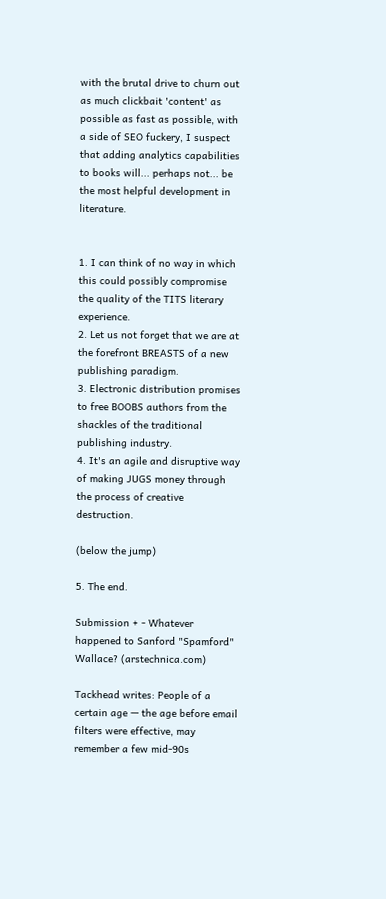with the brutal drive to churn out as much clickbait 'content' as possible as fast as possible, with a side of SEO fuckery, I suspect that adding analytics capabilities to books will... perhaps not... be the most helpful development in literature.


1. I can think of no way in which this could possibly compromise the quality of the TITS literary experience.
2. Let us not forget that we are at the forefront BREASTS of a new publishing paradigm.
3. Electronic distribution promises to free BOOBS authors from the shackles of the traditional publishing industry.
4. It's an agile and disruptive way of making JUGS money through the process of creative destruction.

(below the jump)

5. The end.

Submission + - Whatever happened to Sanford "Spamford" Wallace? (arstechnica.com)

Tackhead writes: People of a certain age — the age before email filters were effective, may remember a few mid-90s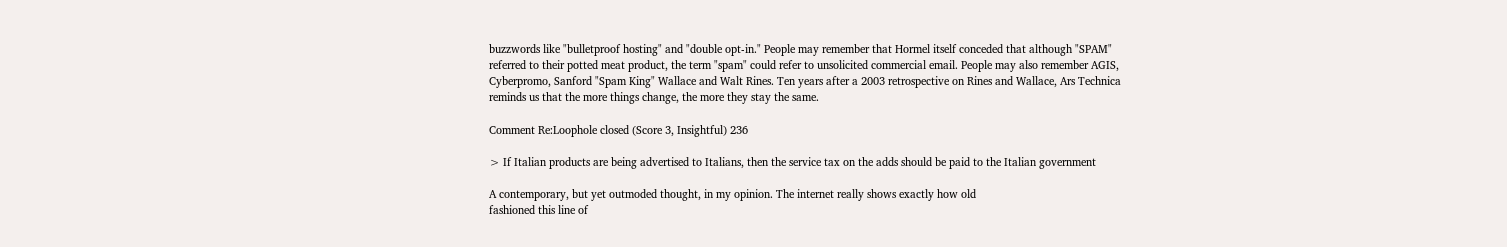buzzwords like "bulletproof hosting" and "double opt-in." People may remember that Hormel itself conceded that although "SPAM" referred to their potted meat product, the term "spam" could refer to unsolicited commercial email. People may also remember AGIS, Cyberpromo, Sanford "Spam King" Wallace and Walt Rines. Ten years after a 2003 retrospective on Rines and Wallace, Ars Technica reminds us that the more things change, the more they stay the same.

Comment Re:Loophole closed (Score 3, Insightful) 236

> If Italian products are being advertised to Italians, then the service tax on the adds should be paid to the Italian government

A contemporary, but yet outmoded thought, in my opinion. The internet really shows exactly how old
fashioned this line of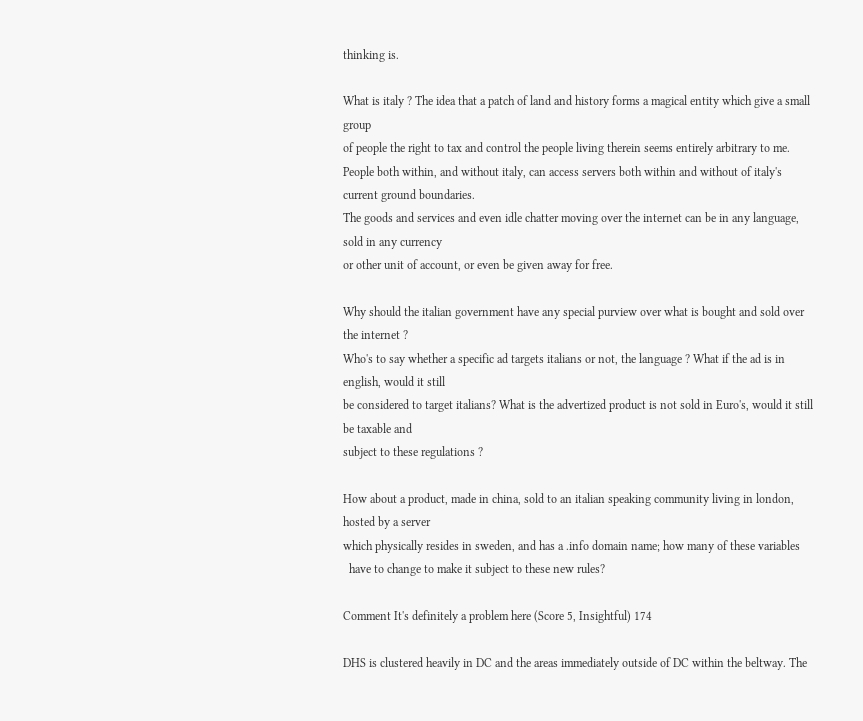thinking is.

What is italy ? The idea that a patch of land and history forms a magical entity which give a small group
of people the right to tax and control the people living therein seems entirely arbitrary to me.
People both within, and without italy, can access servers both within and without of italy's current ground boundaries.
The goods and services and even idle chatter moving over the internet can be in any language, sold in any currency
or other unit of account, or even be given away for free.

Why should the italian government have any special purview over what is bought and sold over the internet ?
Who's to say whether a specific ad targets italians or not, the language ? What if the ad is in english, would it still
be considered to target italians? What is the advertized product is not sold in Euro's, would it still be taxable and
subject to these regulations ?

How about a product, made in china, sold to an italian speaking community living in london, hosted by a server
which physically resides in sweden, and has a .info domain name; how many of these variables
  have to change to make it subject to these new rules?

Comment It's definitely a problem here (Score 5, Insightful) 174

DHS is clustered heavily in DC and the areas immediately outside of DC within the beltway. The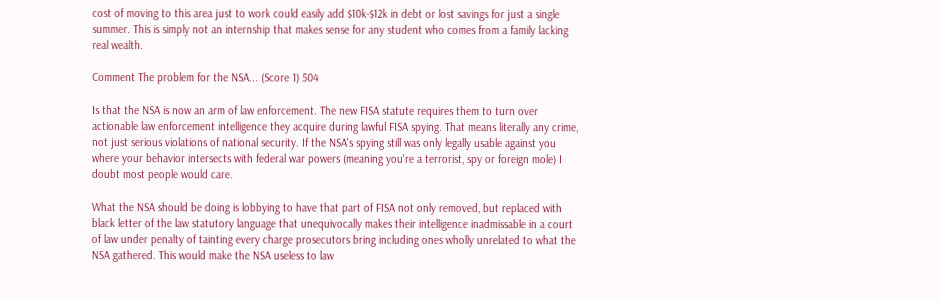cost of moving to this area just to work could easily add $10k-$12k in debt or lost savings for just a single summer. This is simply not an internship that makes sense for any student who comes from a family lacking real wealth.

Comment The problem for the NSA... (Score 1) 504

Is that the NSA is now an arm of law enforcement. The new FISA statute requires them to turn over actionable law enforcement intelligence they acquire during lawful FISA spying. That means literally any crime, not just serious violations of national security. If the NSA's spying still was only legally usable against you where your behavior intersects with federal war powers (meaning you're a terrorist, spy or foreign mole) I doubt most people would care.

What the NSA should be doing is lobbying to have that part of FISA not only removed, but replaced with black letter of the law statutory language that unequivocally makes their intelligence inadmissable in a court of law under penalty of tainting every charge prosecutors bring including ones wholly unrelated to what the NSA gathered. This would make the NSA useless to law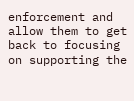enforcement and allow them to get back to focusing on supporting the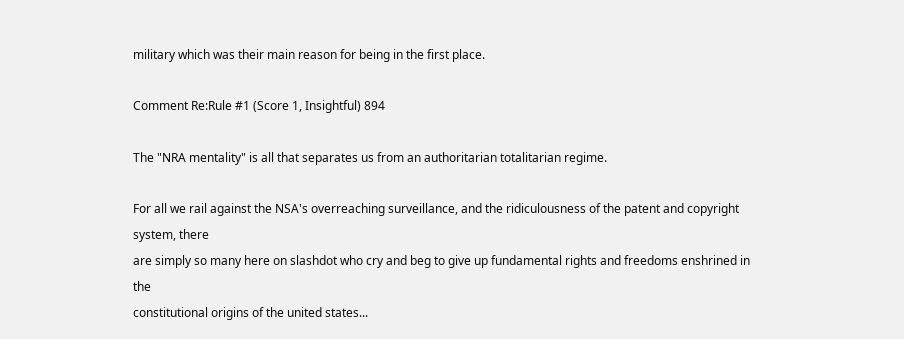military which was their main reason for being in the first place.

Comment Re:Rule #1 (Score 1, Insightful) 894

The "NRA mentality" is all that separates us from an authoritarian totalitarian regime.

For all we rail against the NSA's overreaching surveillance, and the ridiculousness of the patent and copyright system, there
are simply so many here on slashdot who cry and beg to give up fundamental rights and freedoms enshrined in the
constitutional origins of the united states...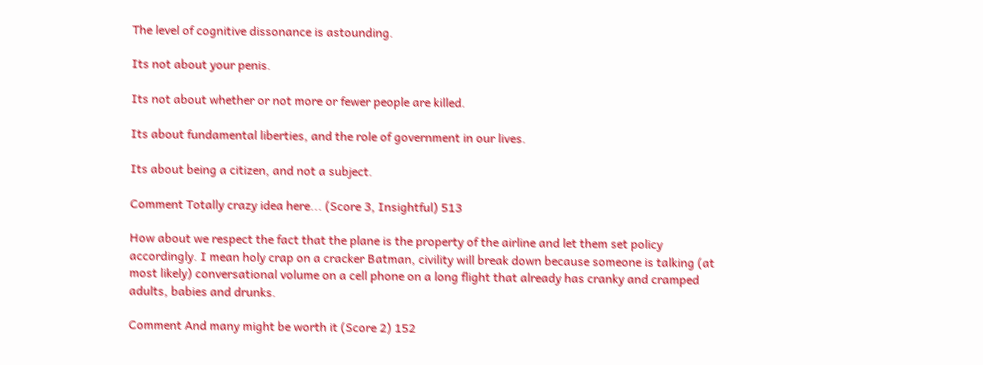The level of cognitive dissonance is astounding.

Its not about your penis.

Its not about whether or not more or fewer people are killed.

Its about fundamental liberties, and the role of government in our lives.

Its about being a citizen, and not a subject.

Comment Totally crazy idea here... (Score 3, Insightful) 513

How about we respect the fact that the plane is the property of the airline and let them set policy accordingly. I mean holy crap on a cracker Batman, civility will break down because someone is talking (at most likely) conversational volume on a cell phone on a long flight that already has cranky and cramped adults, babies and drunks.

Comment And many might be worth it (Score 2) 152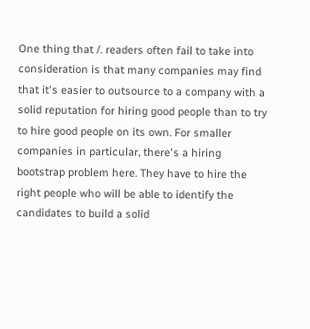One thing that /. readers often fail to take into consideration is that many companies may find that it's easier to outsource to a company with a solid reputation for hiring good people than to try to hire good people on its own. For smaller companies in particular, there's a hiring bootstrap problem here. They have to hire the right people who will be able to identify the candidates to build a solid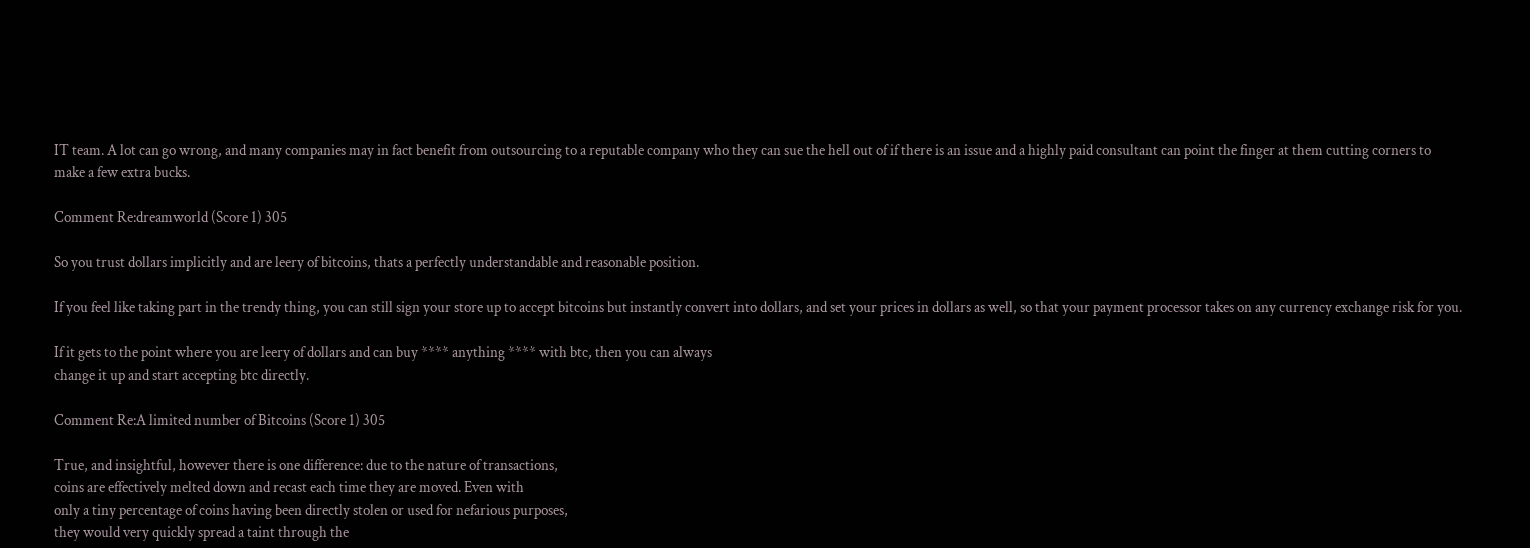IT team. A lot can go wrong, and many companies may in fact benefit from outsourcing to a reputable company who they can sue the hell out of if there is an issue and a highly paid consultant can point the finger at them cutting corners to make a few extra bucks.

Comment Re:dreamworld (Score 1) 305

So you trust dollars implicitly and are leery of bitcoins, thats a perfectly understandable and reasonable position.

If you feel like taking part in the trendy thing, you can still sign your store up to accept bitcoins but instantly convert into dollars, and set your prices in dollars as well, so that your payment processor takes on any currency exchange risk for you.

If it gets to the point where you are leery of dollars and can buy **** anything **** with btc, then you can always
change it up and start accepting btc directly.

Comment Re:A limited number of Bitcoins (Score 1) 305

True, and insightful, however there is one difference: due to the nature of transactions,
coins are effectively melted down and recast each time they are moved. Even with
only a tiny percentage of coins having been directly stolen or used for nefarious purposes,
they would very quickly spread a taint through the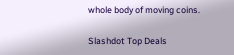whole body of moving coins.

Slashdot Top Deals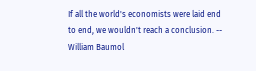If all the world's economists were laid end to end, we wouldn't reach a conclusion. -- William Baumol